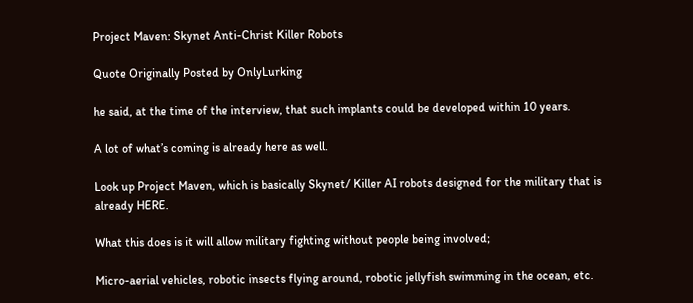Project Maven: Skynet Anti-Christ Killer Robots

Quote Originally Posted by OnlyLurking

he said, at the time of the interview, that such implants could be developed within 10 years.

A lot of what’s coming is already here as well.

Look up Project Maven, which is basically Skynet/ Killer AI robots designed for the military that is already HERE.

What this does is it will allow military fighting without people being involved;

Micro-aerial vehicles, robotic insects flying around, robotic jellyfish swimming in the ocean, etc.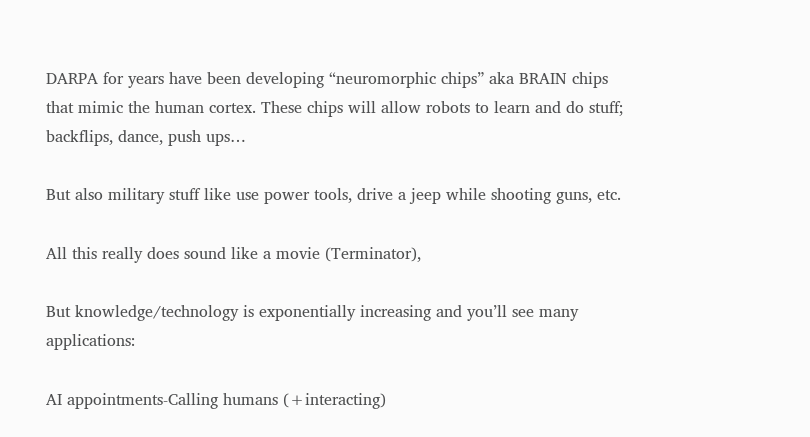DARPA for years have been developing “neuromorphic chips” aka BRAIN chips that mimic the human cortex. These chips will allow robots to learn and do stuff; backflips, dance, push ups…

But also military stuff like use power tools, drive a jeep while shooting guns, etc.

All this really does sound like a movie (Terminator),

But knowledge/technology is exponentially increasing and you’ll see many applications:

AI appointments-Calling humans (+interacting)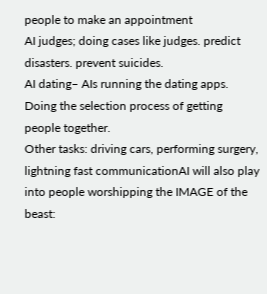people to make an appointment
AI judges; doing cases like judges. predict disasters. prevent suicides.
AI dating– AIs running the dating apps. Doing the selection process of getting people together.
Other tasks: driving cars, performing surgery, lightning fast communicationAI will also play into people worshipping the IMAGE of the beast: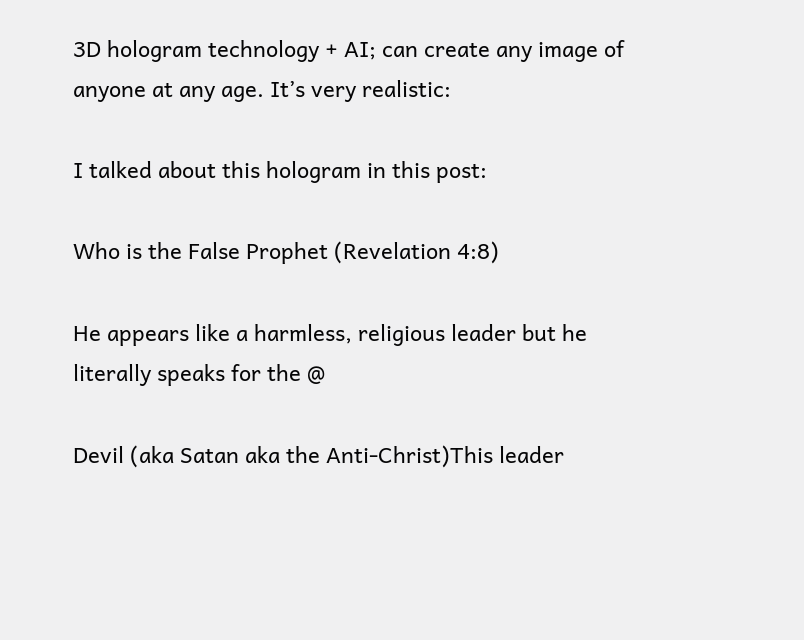3D hologram technology + AI; can create any image of anyone at any age. It’s very realistic:

I talked about this hologram in this post:

Who is the False Prophet (Revelation 4:8)

He appears like a harmless, religious leader but he literally speaks for the @

Devil (aka Satan aka the Anti-Christ)This leader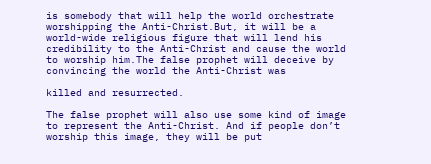is somebody that will help the world orchestrate worshipping the Anti-Christ.But, it will be a world-wide religious figure that will lend his credibility to the Anti-Christ and cause the world to worship him.The false prophet will deceive by convincing the world the Anti-Christ was

killed and resurrected.

The false prophet will also use some kind of image to represent the Anti-Christ. And if people don’t worship this image, they will be put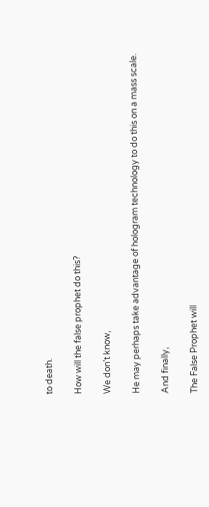to death.

How will the false prophet do this?

We don’t know,

He may perhaps take advantage of hologram technology to do this on a mass scale.

And finally,

The False Prophet will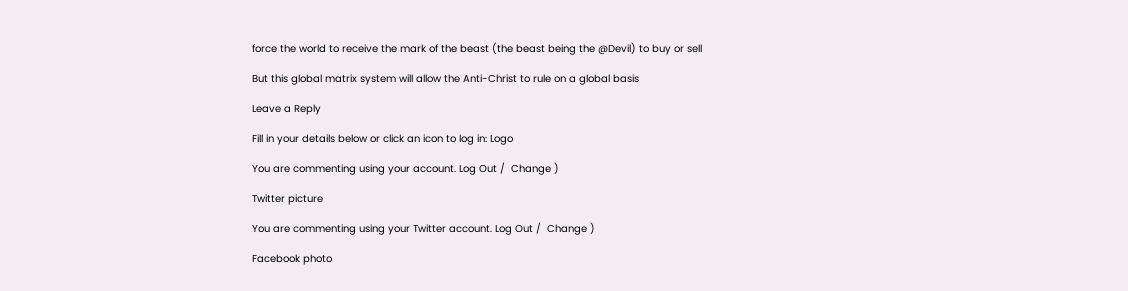force the world to receive the mark of the beast (the beast being the @Devil) to buy or sell

But this global matrix system will allow the Anti-Christ to rule on a global basis

Leave a Reply

Fill in your details below or click an icon to log in: Logo

You are commenting using your account. Log Out /  Change )

Twitter picture

You are commenting using your Twitter account. Log Out /  Change )

Facebook photo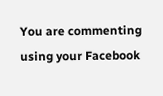You are commenting using your Facebook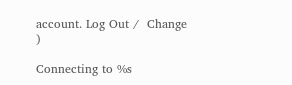account. Log Out /  Change )

Connecting to %s